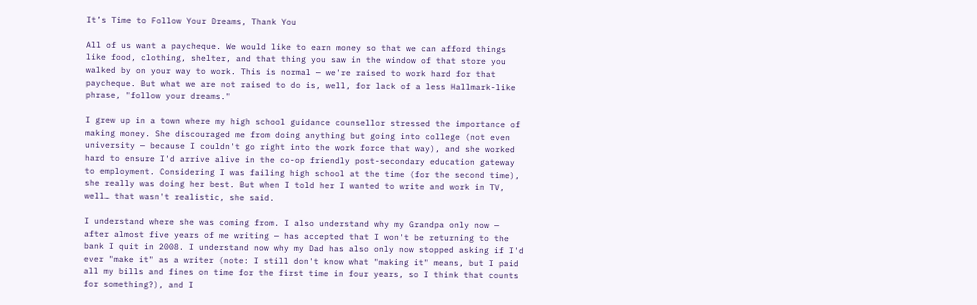It’s Time to Follow Your Dreams, Thank You

All of us want a paycheque. We would like to earn money so that we can afford things like food, clothing, shelter, and that thing you saw in the window of that store you walked by on your way to work. This is normal — we're raised to work hard for that paycheque. But what we are not raised to do is, well, for lack of a less Hallmark-like phrase, "follow your dreams."

I grew up in a town where my high school guidance counsellor stressed the importance of making money. She discouraged me from doing anything but going into college (not even university — because I couldn't go right into the work force that way), and she worked hard to ensure I'd arrive alive in the co-op friendly post-secondary education gateway to employment. Considering I was failing high school at the time (for the second time), she really was doing her best. But when I told her I wanted to write and work in TV, well… that wasn't realistic, she said.

I understand where she was coming from. I also understand why my Grandpa only now — after almost five years of me writing — has accepted that I won't be returning to the bank I quit in 2008. I understand now why my Dad has also only now stopped asking if I'd ever "make it" as a writer (note: I still don't know what "making it" means, but I paid all my bills and fines on time for the first time in four years, so I think that counts for something?), and I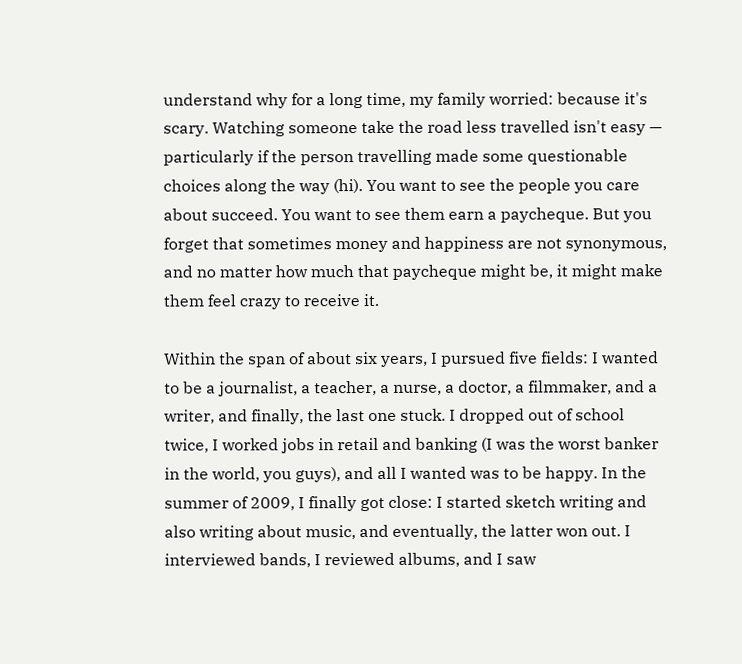understand why for a long time, my family worried: because it's scary. Watching someone take the road less travelled isn't easy — particularly if the person travelling made some questionable choices along the way (hi). You want to see the people you care about succeed. You want to see them earn a paycheque. But you forget that sometimes money and happiness are not synonymous, and no matter how much that paycheque might be, it might make them feel crazy to receive it.

Within the span of about six years, I pursued five fields: I wanted to be a journalist, a teacher, a nurse, a doctor, a filmmaker, and a writer, and finally, the last one stuck. I dropped out of school twice, I worked jobs in retail and banking (I was the worst banker in the world, you guys), and all I wanted was to be happy. In the summer of 2009, I finally got close: I started sketch writing and also writing about music, and eventually, the latter won out. I interviewed bands, I reviewed albums, and I saw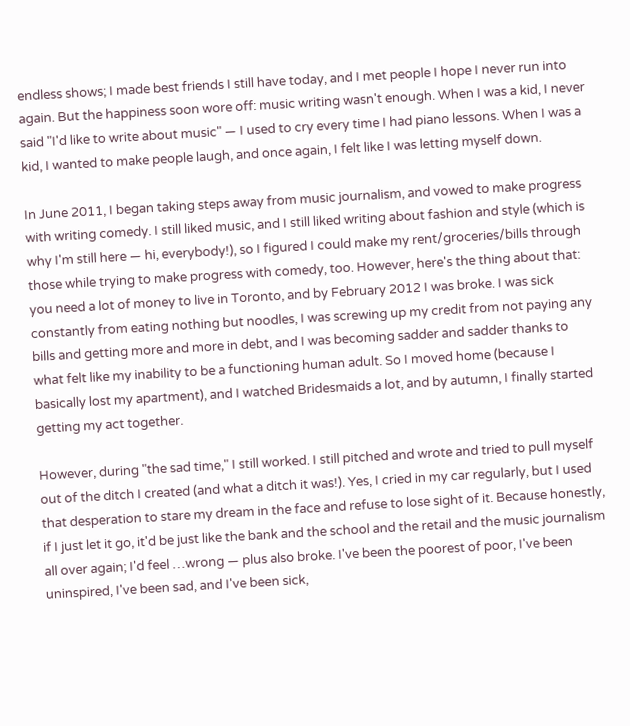endless shows; I made best friends I still have today, and I met people I hope I never run into again. But the happiness soon wore off: music writing wasn't enough. When I was a kid, I never said "I'd like to write about music" — I used to cry every time I had piano lessons. When I was a kid, I wanted to make people laugh, and once again, I felt like I was letting myself down.

In June 2011, I began taking steps away from music journalism, and vowed to make progress with writing comedy. I still liked music, and I still liked writing about fashion and style (which is why I'm still here — hi, everybody!), so I figured I could make my rent/groceries/bills through those while trying to make progress with comedy, too. However, here's the thing about that: you need a lot of money to live in Toronto, and by February 2012 I was broke. I was sick constantly from eating nothing but noodles, I was screwing up my credit from not paying any bills and getting more and more in debt, and I was becoming sadder and sadder thanks to what felt like my inability to be a functioning human adult. So I moved home (because I basically lost my apartment), and I watched Bridesmaids a lot, and by autumn, I finally started getting my act together.

However, during "the sad time," I still worked. I still pitched and wrote and tried to pull myself out of the ditch I created (and what a ditch it was!). Yes, I cried in my car regularly, but I used that desperation to stare my dream in the face and refuse to lose sight of it. Because honestly, if I just let it go, it'd be just like the bank and the school and the retail and the music journalism all over again; I'd feel …wrong — plus also broke. I've been the poorest of poor, I've been uninspired, I've been sad, and I've been sick,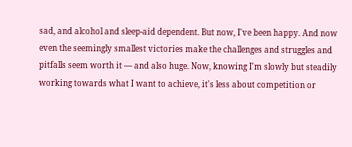sad, and alcohol and sleep-aid dependent. But now, I've been happy. And now even the seemingly smallest victories make the challenges and struggles and pitfalls seem worth it — and also huge. Now, knowing I'm slowly but steadily working towards what I want to achieve, it's less about competition or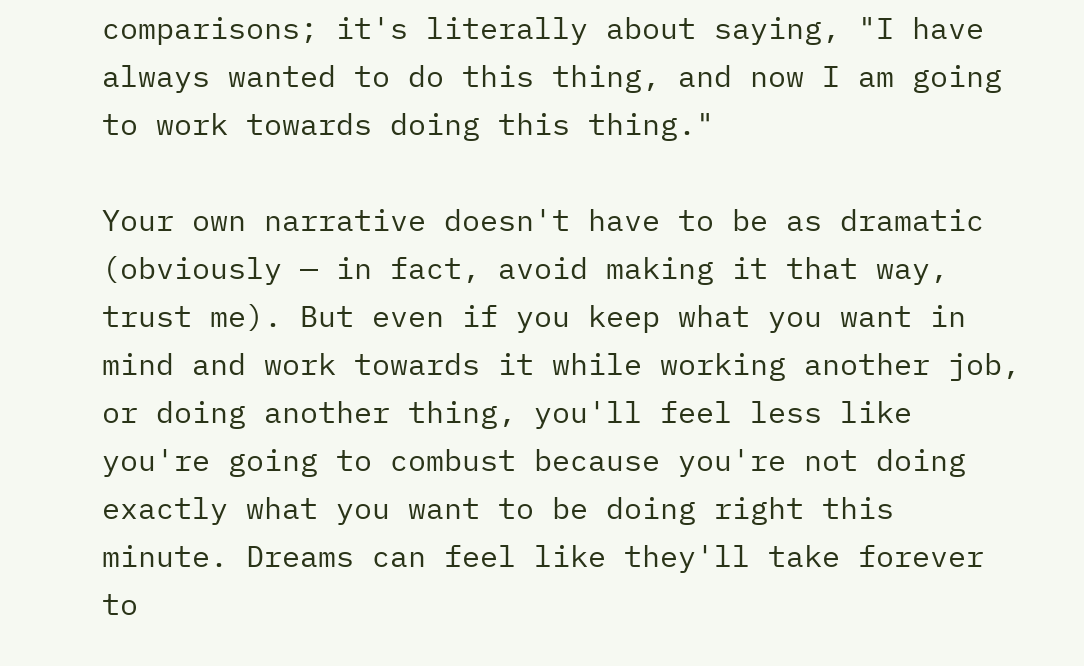comparisons; it's literally about saying, "I have always wanted to do this thing, and now I am going to work towards doing this thing."

Your own narrative doesn't have to be as dramatic (obviously — in fact, avoid making it that way, trust me). But even if you keep what you want in mind and work towards it while working another job, or doing another thing, you'll feel less like you're going to combust because you're not doing exactly what you want to be doing right this minute. Dreams can feel like they'll take forever to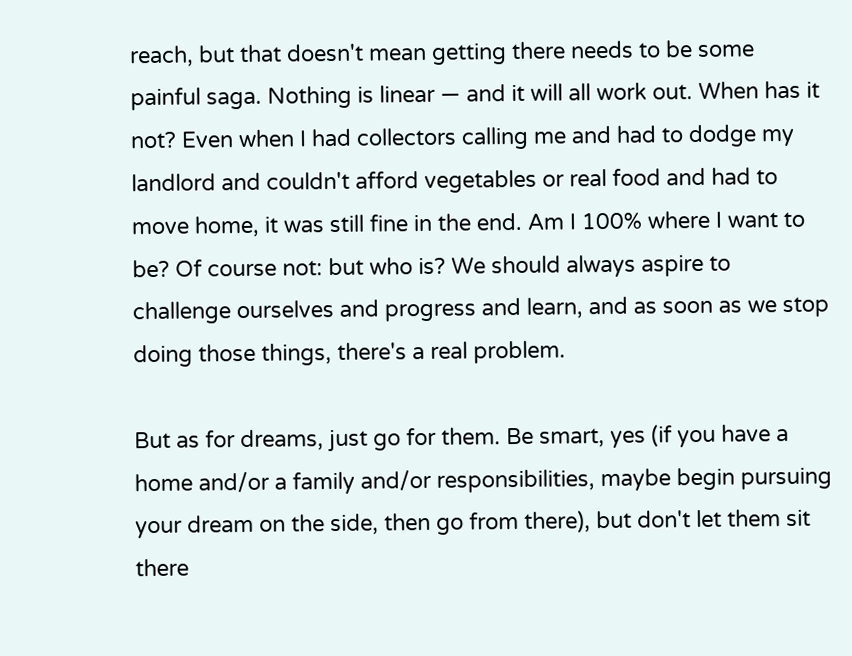reach, but that doesn't mean getting there needs to be some painful saga. Nothing is linear — and it will all work out. When has it not? Even when I had collectors calling me and had to dodge my landlord and couldn't afford vegetables or real food and had to move home, it was still fine in the end. Am I 100% where I want to be? Of course not: but who is? We should always aspire to challenge ourselves and progress and learn, and as soon as we stop doing those things, there's a real problem.

But as for dreams, just go for them. Be smart, yes (if you have a home and/or a family and/or responsibilities, maybe begin pursuing your dream on the side, then go from there), but don't let them sit there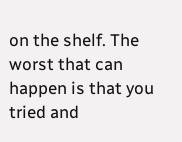on the shelf. The worst that can happen is that you tried and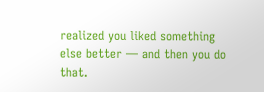realized you liked something else better — and then you do that.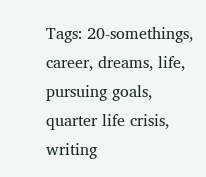Tags: 20-somethings, career, dreams, life, pursuing goals, quarter life crisis, writing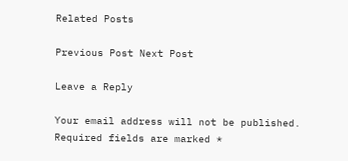Related Posts

Previous Post Next Post

Leave a Reply

Your email address will not be published. Required fields are marked *